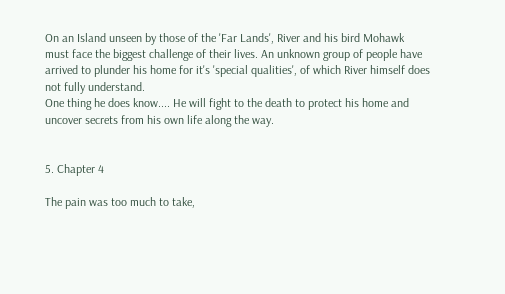On an Island unseen by those of the 'Far Lands', River and his bird Mohawk must face the biggest challenge of their lives. An unknown group of people have arrived to plunder his home for it's 'special qualities', of which River himself does not fully understand.
One thing he does know.... He will fight to the death to protect his home and uncover secrets from his own life along the way.


5. Chapter 4

The pain was too much to take,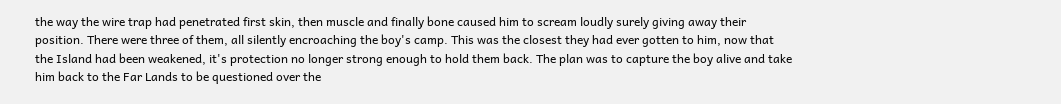the way the wire trap had penetrated first skin, then muscle and finally bone caused him to scream loudly surely giving away their position. There were three of them, all silently encroaching the boy's camp. This was the closest they had ever gotten to him, now that the Island had been weakened, it's protection no longer strong enough to hold them back. The plan was to capture the boy alive and take him back to the Far Lands to be questioned over the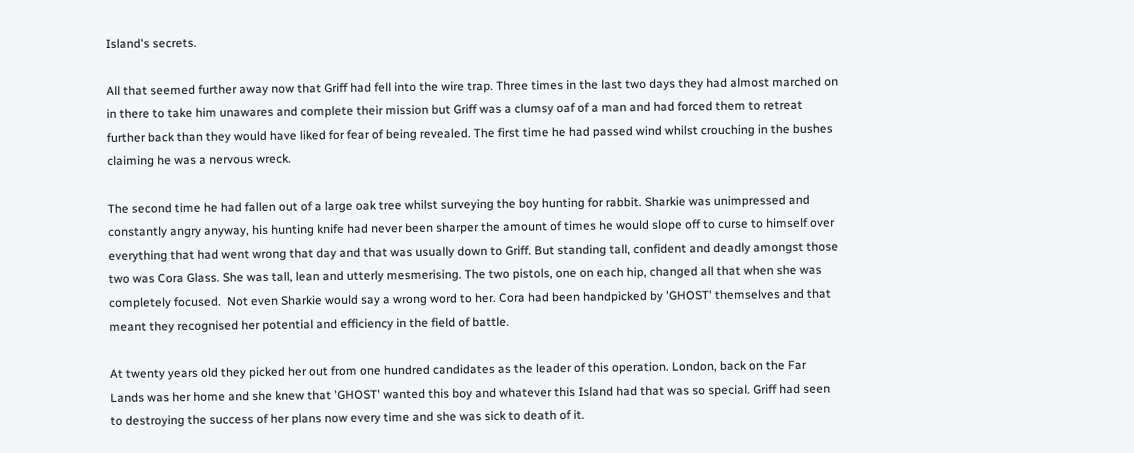Island's secrets.

All that seemed further away now that Griff had fell into the wire trap. Three times in the last two days they had almost marched on in there to take him unawares and complete their mission but Griff was a clumsy oaf of a man and had forced them to retreat further back than they would have liked for fear of being revealed. The first time he had passed wind whilst crouching in the bushes claiming he was a nervous wreck.

The second time he had fallen out of a large oak tree whilst surveying the boy hunting for rabbit. Sharkie was unimpressed and constantly angry anyway, his hunting knife had never been sharper the amount of times he would slope off to curse to himself over everything that had went wrong that day and that was usually down to Griff. But standing tall, confident and deadly amongst those two was Cora Glass. She was tall, lean and utterly mesmerising. The two pistols, one on each hip, changed all that when she was completely focused.  Not even Sharkie would say a wrong word to her. Cora had been handpicked by 'GHOST' themselves and that meant they recognised her potential and efficiency in the field of battle.

At twenty years old they picked her out from one hundred candidates as the leader of this operation. London, back on the Far Lands was her home and she knew that 'GHOST' wanted this boy and whatever this Island had that was so special. Griff had seen to destroying the success of her plans now every time and she was sick to death of it.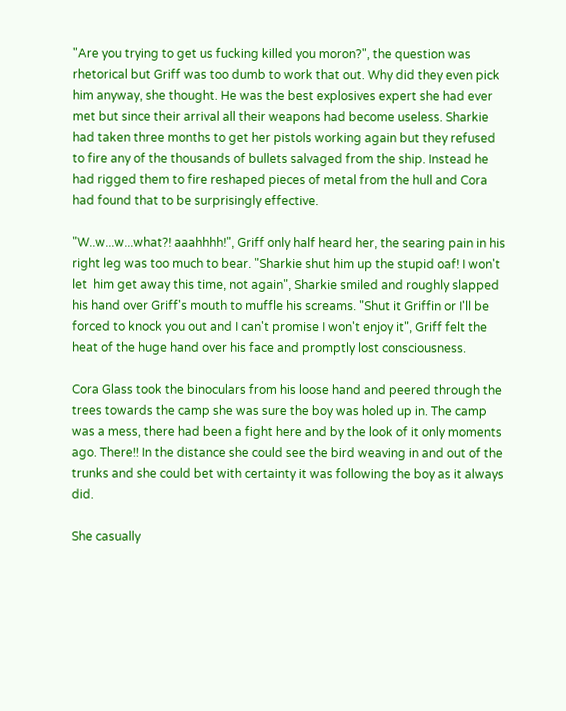"Are you trying to get us fucking killed you moron?", the question was rhetorical but Griff was too dumb to work that out. Why did they even pick him anyway, she thought. He was the best explosives expert she had ever met but since their arrival all their weapons had become useless. Sharkie had taken three months to get her pistols working again but they refused to fire any of the thousands of bullets salvaged from the ship. Instead he had rigged them to fire reshaped pieces of metal from the hull and Cora had found that to be surprisingly effective.

"W..w...w...what?! aaahhhh!", Griff only half heard her, the searing pain in his right leg was too much to bear. "Sharkie shut him up the stupid oaf! I won't let  him get away this time, not again", Sharkie smiled and roughly slapped his hand over Griff's mouth to muffle his screams. "Shut it Griffin or I'll be forced to knock you out and I can't promise I won't enjoy it", Griff felt the heat of the huge hand over his face and promptly lost consciousness.

Cora Glass took the binoculars from his loose hand and peered through the trees towards the camp she was sure the boy was holed up in. The camp was a mess, there had been a fight here and by the look of it only moments ago. There!! In the distance she could see the bird weaving in and out of the trunks and she could bet with certainty it was following the boy as it always did.

She casually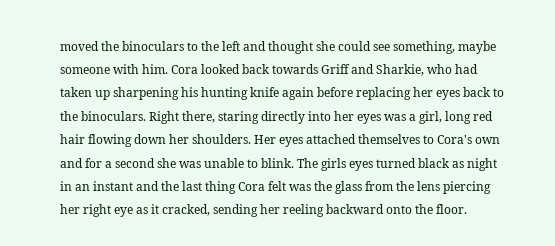moved the binoculars to the left and thought she could see something, maybe someone with him. Cora looked back towards Griff and Sharkie, who had taken up sharpening his hunting knife again before replacing her eyes back to the binoculars. Right there, staring directly into her eyes was a girl, long red hair flowing down her shoulders. Her eyes attached themselves to Cora's own and for a second she was unable to blink. The girls eyes turned black as night in an instant and the last thing Cora felt was the glass from the lens piercing her right eye as it cracked, sending her reeling backward onto the floor.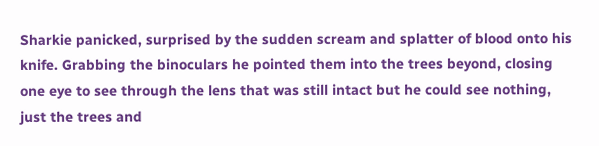Sharkie panicked, surprised by the sudden scream and splatter of blood onto his knife. Grabbing the binoculars he pointed them into the trees beyond, closing one eye to see through the lens that was still intact but he could see nothing, just the trees and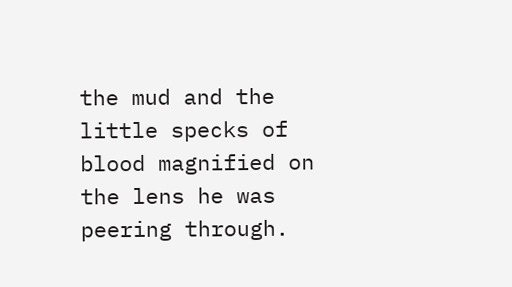the mud and the little specks of blood magnified on the lens he was peering through.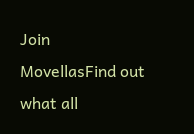Join MovellasFind out what all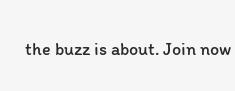the buzz is about. Join now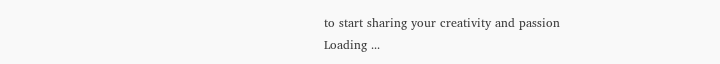to start sharing your creativity and passion
Loading ...